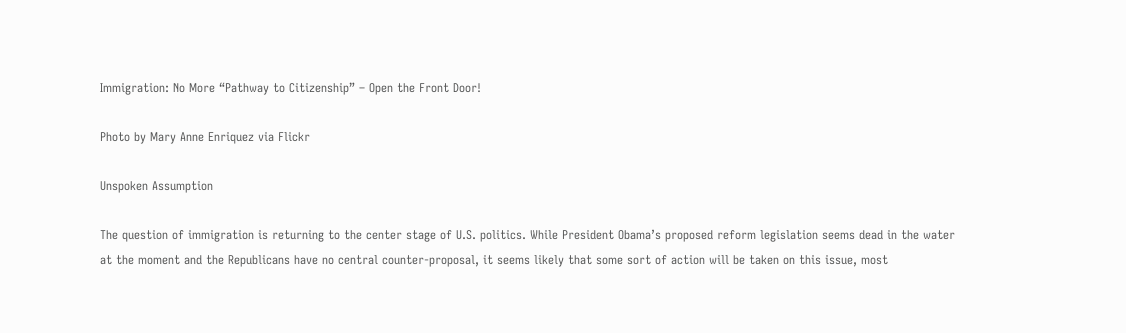Immigration: No More “Pathway to Citizenship” – Open the Front Door!

Photo by Mary Anne Enriquez via Flickr

Unspoken Assumption

The question of immigration is returning to the center stage of U.S. politics. While President Obama’s proposed reform legislation seems dead in the water at the moment and the Republicans have no central counter-proposal, it seems likely that some sort of action will be taken on this issue, most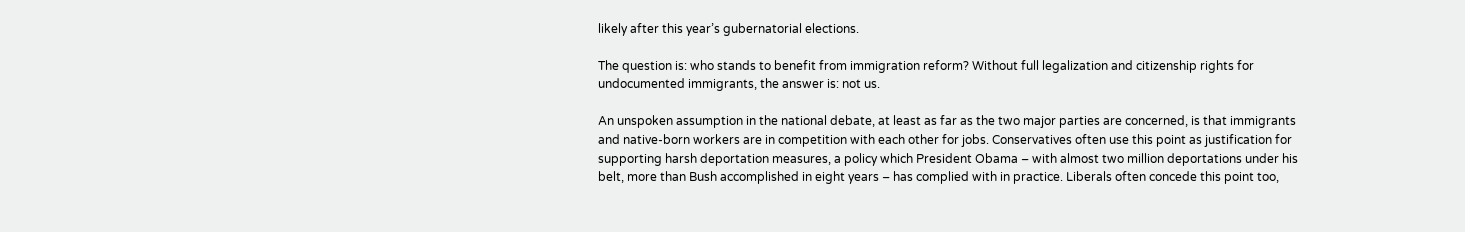likely after this year’s gubernatorial elections.

The question is: who stands to benefit from immigration reform? Without full legalization and citizenship rights for undocumented immigrants, the answer is: not us.

An unspoken assumption in the national debate, at least as far as the two major parties are concerned, is that immigrants and native-born workers are in competition with each other for jobs. Conservatives often use this point as justification for supporting harsh deportation measures, a policy which President Obama – with almost two million deportations under his belt, more than Bush accomplished in eight years – has complied with in practice. Liberals often concede this point too,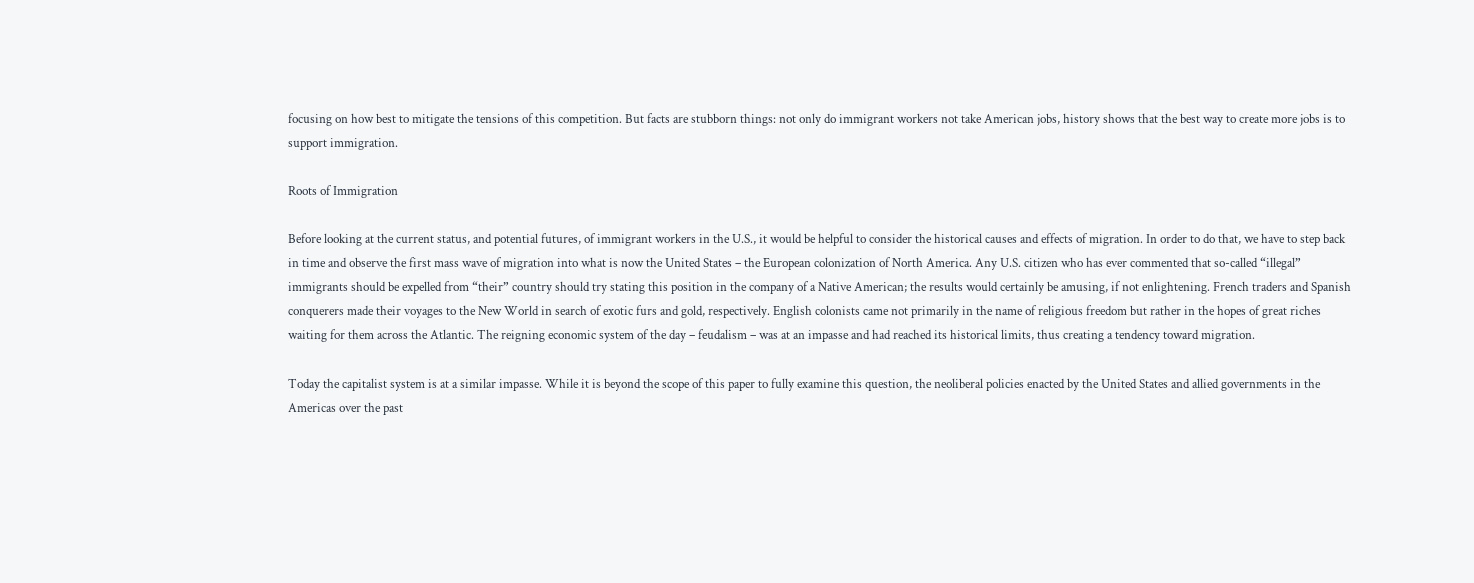focusing on how best to mitigate the tensions of this competition. But facts are stubborn things: not only do immigrant workers not take American jobs, history shows that the best way to create more jobs is to support immigration.

Roots of Immigration

Before looking at the current status, and potential futures, of immigrant workers in the U.S., it would be helpful to consider the historical causes and effects of migration. In order to do that, we have to step back in time and observe the first mass wave of migration into what is now the United States – the European colonization of North America. Any U.S. citizen who has ever commented that so-called “illegal” immigrants should be expelled from “their” country should try stating this position in the company of a Native American; the results would certainly be amusing, if not enlightening. French traders and Spanish conquerers made their voyages to the New World in search of exotic furs and gold, respectively. English colonists came not primarily in the name of religious freedom but rather in the hopes of great riches waiting for them across the Atlantic. The reigning economic system of the day – feudalism – was at an impasse and had reached its historical limits, thus creating a tendency toward migration.

Today the capitalist system is at a similar impasse. While it is beyond the scope of this paper to fully examine this question, the neoliberal policies enacted by the United States and allied governments in the Americas over the past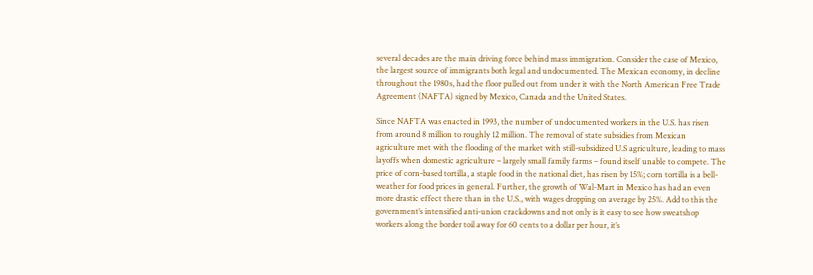several decades are the main driving force behind mass immigration. Consider the case of Mexico, the largest source of immigrants both legal and undocumented. The Mexican economy, in decline throughout the 1980s, had the floor pulled out from under it with the North American Free Trade Agreement (NAFTA) signed by Mexico, Canada and the United States.

Since NAFTA was enacted in 1993, the number of undocumented workers in the U.S. has risen from around 8 million to roughly 12 million. The removal of state subsidies from Mexican agriculture met with the flooding of the market with still-subsidized U.S agriculture, leading to mass layoffs when domestic agriculture – largely small family farms – found itself unable to compete. The price of corn-based tortilla, a staple food in the national diet, has risen by 15%; corn tortilla is a bell-weather for food prices in general. Further, the growth of Wal-Mart in Mexico has had an even more drastic effect there than in the U.S., with wages dropping on average by 25%. Add to this the government’s intensified anti-union crackdowns and not only is it easy to see how sweatshop workers along the border toil away for 60 cents to a dollar per hour, it’s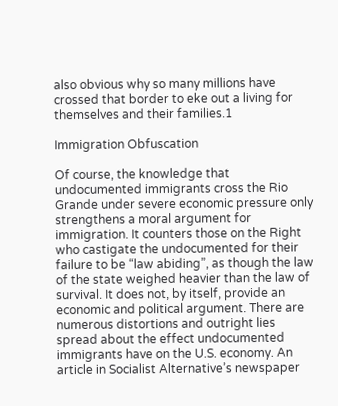also obvious why so many millions have crossed that border to eke out a living for themselves and their families.1

Immigration Obfuscation

Of course, the knowledge that undocumented immigrants cross the Rio Grande under severe economic pressure only strengthens a moral argument for immigration. It counters those on the Right who castigate the undocumented for their failure to be “law abiding”, as though the law of the state weighed heavier than the law of survival. It does not, by itself, provide an economic and political argument. There are numerous distortions and outright lies spread about the effect undocumented immigrants have on the U.S. economy. An article in Socialist Alternative’s newspaper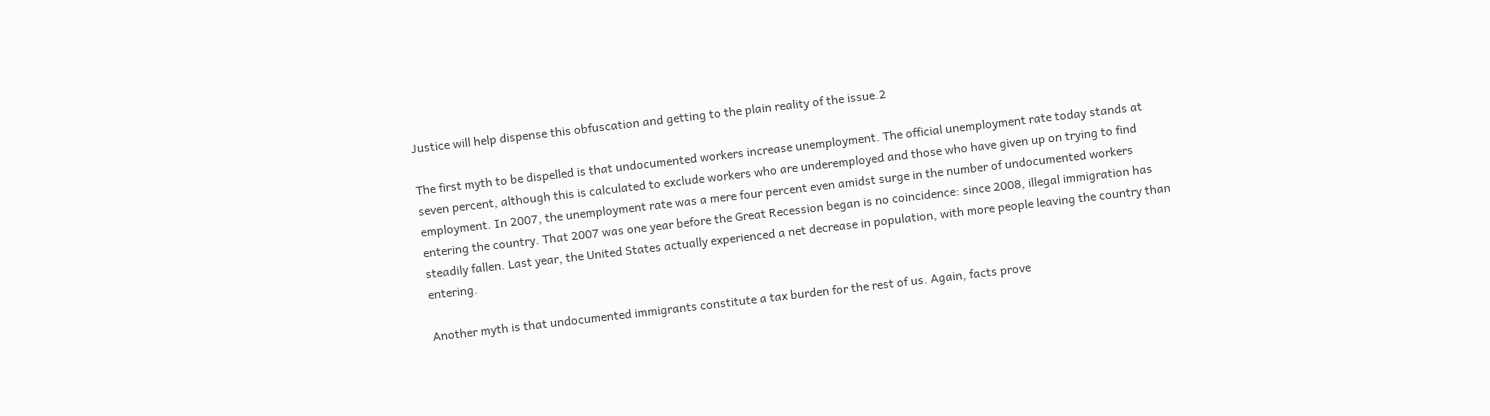Justice will help dispense this obfuscation and getting to the plain reality of the issue.2

The first myth to be dispelled is that undocumented workers increase unemployment. The official unemployment rate today stands at seven percent, although this is calculated to exclude workers who are underemployed and those who have given up on trying to find employment. In 2007, the unemployment rate was a mere four percent even amidst surge in the number of undocumented workers entering the country. That 2007 was one year before the Great Recession began is no coincidence: since 2008, illegal immigration has steadily fallen. Last year, the United States actually experienced a net decrease in population, with more people leaving the country than entering.

Another myth is that undocumented immigrants constitute a tax burden for the rest of us. Again, facts prove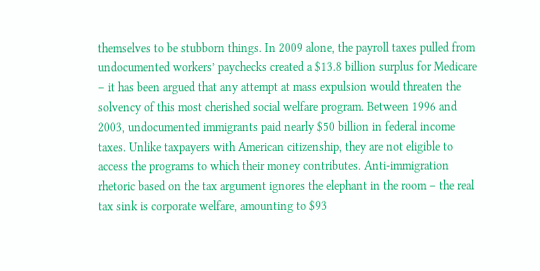themselves to be stubborn things. In 2009 alone, the payroll taxes pulled from undocumented workers’ paychecks created a $13.8 billion surplus for Medicare – it has been argued that any attempt at mass expulsion would threaten the solvency of this most cherished social welfare program. Between 1996 and 2003, undocumented immigrants paid nearly $50 billion in federal income taxes. Unlike taxpayers with American citizenship, they are not eligible to access the programs to which their money contributes. Anti-immigration rhetoric based on the tax argument ignores the elephant in the room – the real tax sink is corporate welfare, amounting to $93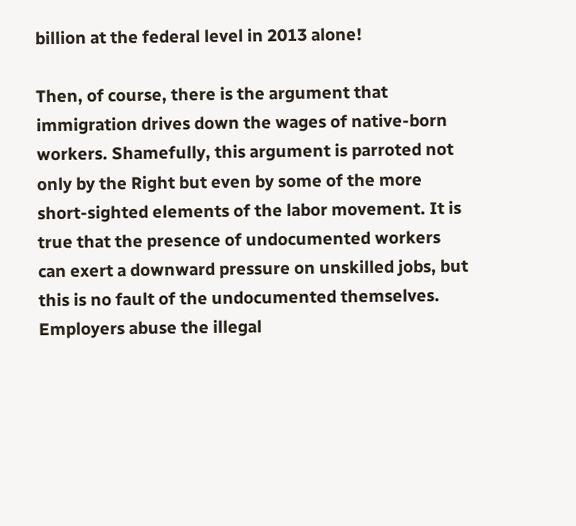billion at the federal level in 2013 alone!

Then, of course, there is the argument that immigration drives down the wages of native-born workers. Shamefully, this argument is parroted not only by the Right but even by some of the more short-sighted elements of the labor movement. It is true that the presence of undocumented workers can exert a downward pressure on unskilled jobs, but this is no fault of the undocumented themselves. Employers abuse the illegal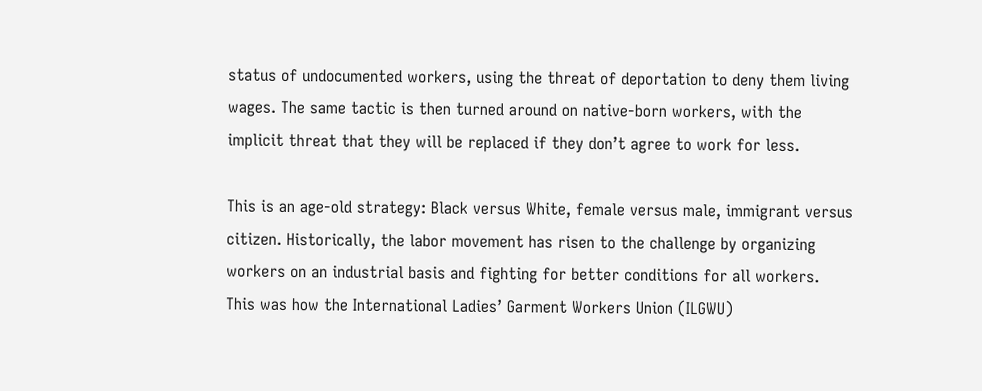status of undocumented workers, using the threat of deportation to deny them living wages. The same tactic is then turned around on native-born workers, with the implicit threat that they will be replaced if they don’t agree to work for less.

This is an age-old strategy: Black versus White, female versus male, immigrant versus citizen. Historically, the labor movement has risen to the challenge by organizing workers on an industrial basis and fighting for better conditions for all workers. This was how the International Ladies’ Garment Workers Union (ILGWU)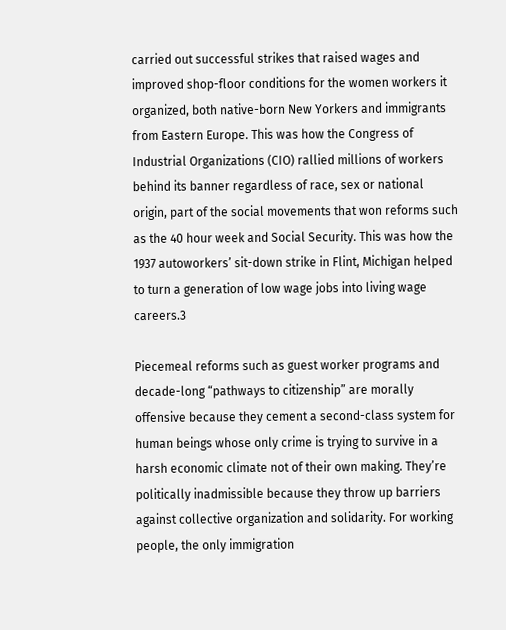carried out successful strikes that raised wages and improved shop-floor conditions for the women workers it organized, both native-born New Yorkers and immigrants from Eastern Europe. This was how the Congress of Industrial Organizations (CIO) rallied millions of workers behind its banner regardless of race, sex or national origin, part of the social movements that won reforms such as the 40 hour week and Social Security. This was how the 1937 autoworkers’ sit-down strike in Flint, Michigan helped to turn a generation of low wage jobs into living wage careers.3

Piecemeal reforms such as guest worker programs and decade-long “pathways to citizenship” are morally offensive because they cement a second-class system for human beings whose only crime is trying to survive in a harsh economic climate not of their own making. They’re politically inadmissible because they throw up barriers against collective organization and solidarity. For working people, the only immigration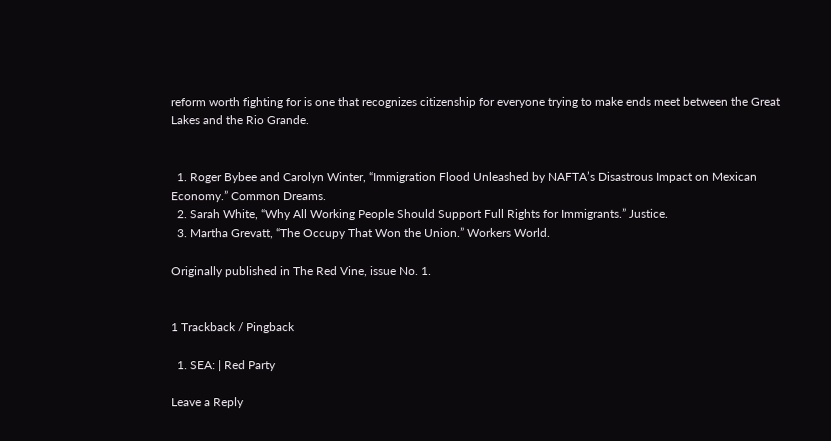reform worth fighting for is one that recognizes citizenship for everyone trying to make ends meet between the Great Lakes and the Rio Grande.


  1. Roger Bybee and Carolyn Winter, “Immigration Flood Unleashed by NAFTA’s Disastrous Impact on Mexican Economy.” Common Dreams.
  2. Sarah White, “Why All Working People Should Support Full Rights for Immigrants.” Justice.
  3. Martha Grevatt, “The Occupy That Won the Union.” Workers World.

Originally published in The Red Vine, issue No. 1.


1 Trackback / Pingback

  1. SEA: | Red Party

Leave a Reply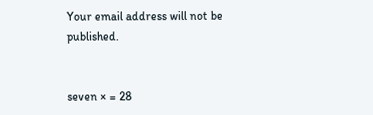Your email address will not be published.


seven × = 28